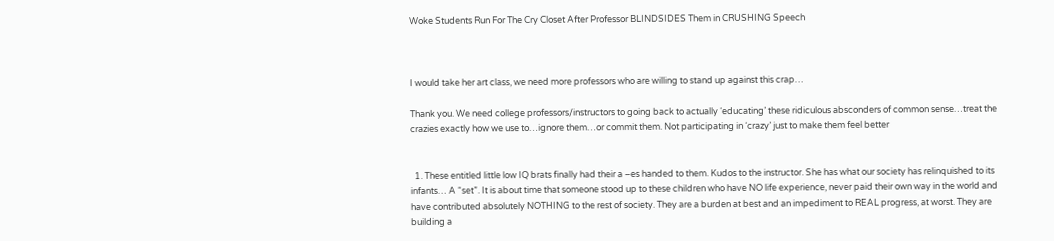Woke Students Run For The Cry Closet After Professor BLINDSIDES Them in CRUSHING Speech



I would take her art class, we need more professors who are willing to stand up against this crap…

Thank you. We need college professors/instructors to going back to actually ‘educating’ these ridiculous absconders of common sense…treat the crazies exactly how we use to…ignore them…or commit them. Not participating in ‘crazy’ just to make them feel better


  1. These entitled little low IQ brats finally had their a –es handed to them. Kudos to the instructor. She has what our society has relinquished to its infants… A “set”. It is about time that someone stood up to these children who have NO life experience, never paid their own way in the world and have contributed absolutely NOTHING to the rest of society. They are a burden at best and an impediment to REAL progress, at worst. They are building a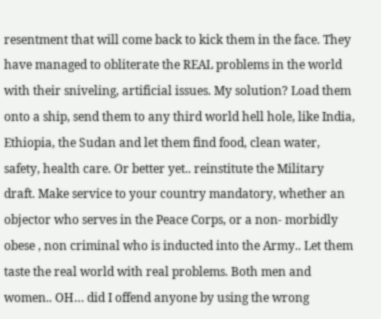resentment that will come back to kick them in the face. They have managed to obliterate the REAL problems in the world with their sniveling, artificial issues. My solution? Load them onto a ship, send them to any third world hell hole, like India, Ethiopia, the Sudan and let them find food, clean water, safety, health care. Or better yet.. reinstitute the Military draft. Make service to your country mandatory, whether an objector who serves in the Peace Corps, or a non- morbidly obese , non criminal who is inducted into the Army.. Let them taste the real world with real problems. Both men and women.. OH… did I offend anyone by using the wrong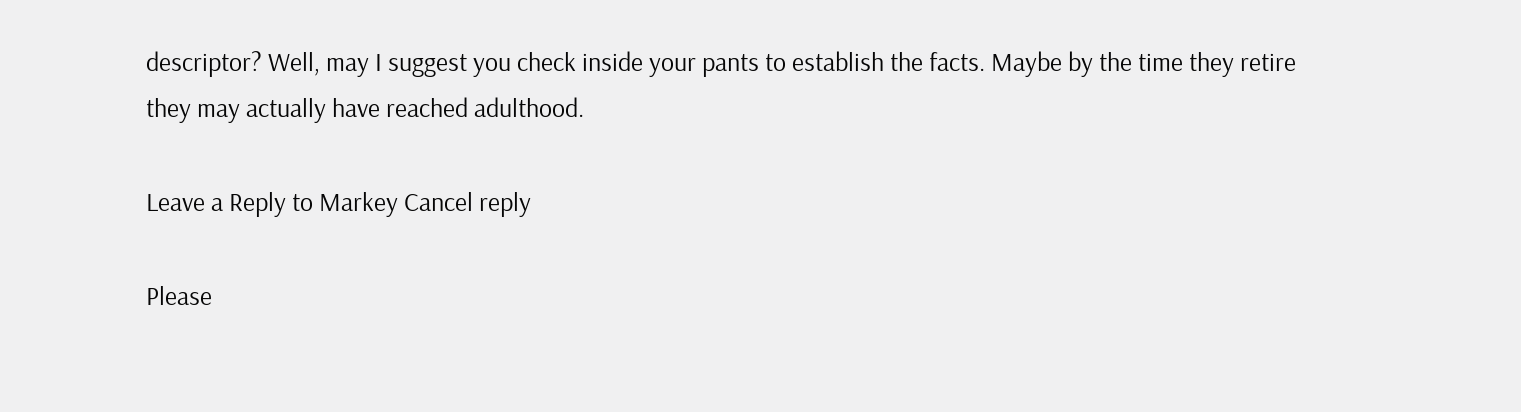descriptor? Well, may I suggest you check inside your pants to establish the facts. Maybe by the time they retire they may actually have reached adulthood.

Leave a Reply to Markey Cancel reply

Please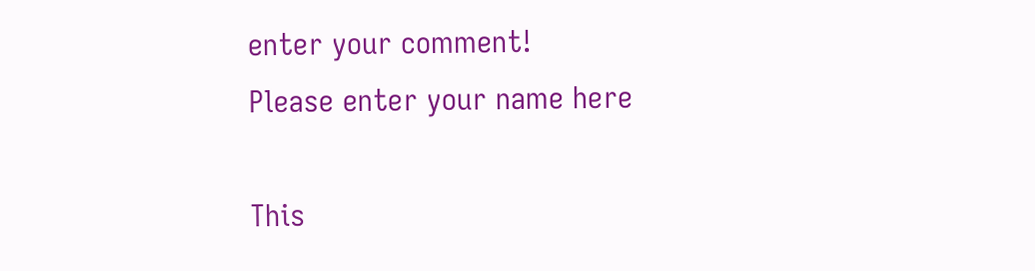enter your comment!
Please enter your name here

This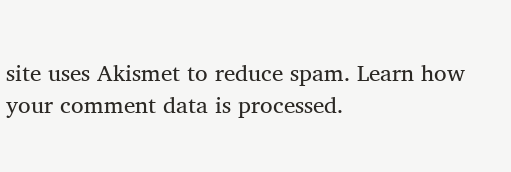site uses Akismet to reduce spam. Learn how your comment data is processed.